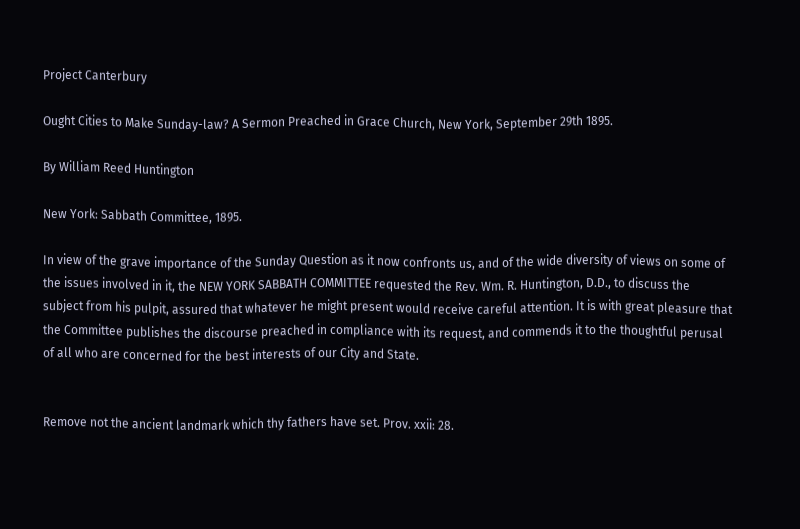Project Canterbury

Ought Cities to Make Sunday-law? A Sermon Preached in Grace Church, New York, September 29th 1895.

By William Reed Huntington

New York: Sabbath Committee, 1895.

In view of the grave importance of the Sunday Question as it now confronts us, and of the wide diversity of views on some of the issues involved in it, the NEW YORK SABBATH COMMITTEE requested the Rev. Wm. R. Huntington, D.D., to discuss the subject from his pulpit, assured that whatever he might present would receive careful attention. It is with great pleasure that the Committee publishes the discourse preached in compliance with its request, and commends it to the thoughtful perusal of all who are concerned for the best interests of our City and State.


Remove not the ancient landmark which thy fathers have set. Prov. xxii: 28.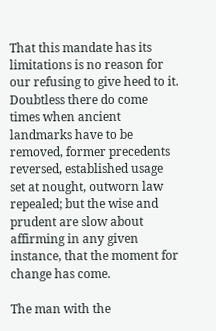That this mandate has its limitations is no reason for our refusing to give heed to it. Doubtless there do come times when ancient landmarks have to be removed, former precedents reversed, established usage set at nought, outworn law repealed; but the wise and prudent are slow about affirming in any given instance, that the moment for change has come.

The man with the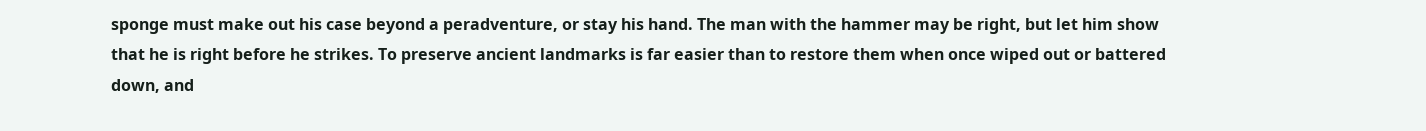sponge must make out his case beyond a peradventure, or stay his hand. The man with the hammer may be right, but let him show that he is right before he strikes. To preserve ancient landmarks is far easier than to restore them when once wiped out or battered down, and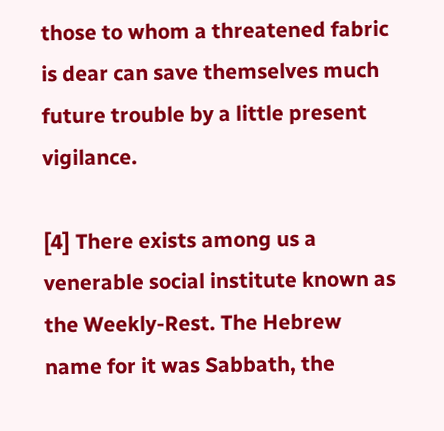those to whom a threatened fabric is dear can save themselves much future trouble by a little present vigilance.

[4] There exists among us a venerable social institute known as the Weekly-Rest. The Hebrew name for it was Sabbath, the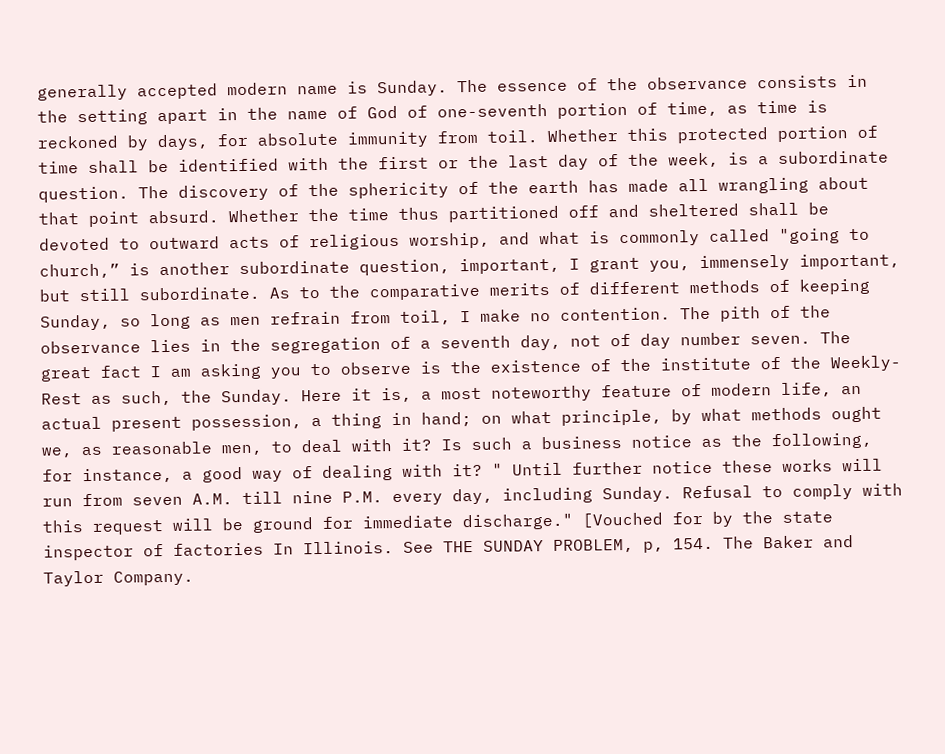generally accepted modern name is Sunday. The essence of the observance consists in the setting apart in the name of God of one-seventh portion of time, as time is reckoned by days, for absolute immunity from toil. Whether this protected portion of time shall be identified with the first or the last day of the week, is a subordinate question. The discovery of the sphericity of the earth has made all wrangling about that point absurd. Whether the time thus partitioned off and sheltered shall be devoted to outward acts of religious worship, and what is commonly called "going to church,” is another subordinate question, important, I grant you, immensely important, but still subordinate. As to the comparative merits of different methods of keeping Sunday, so long as men refrain from toil, I make no contention. The pith of the observance lies in the segregation of a seventh day, not of day number seven. The great fact I am asking you to observe is the existence of the institute of the Weekly-Rest as such, the Sunday. Here it is, a most noteworthy feature of modern life, an actual present possession, a thing in hand; on what principle, by what methods ought we, as reasonable men, to deal with it? Is such a business notice as the following, for instance, a good way of dealing with it? " Until further notice these works will run from seven A.M. till nine P.M. every day, including Sunday. Refusal to comply with this request will be ground for immediate discharge." [Vouched for by the state inspector of factories In Illinois. See THE SUNDAY PROBLEM, p, 154. The Baker and Taylor Company.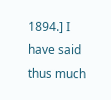1894.] I have said thus much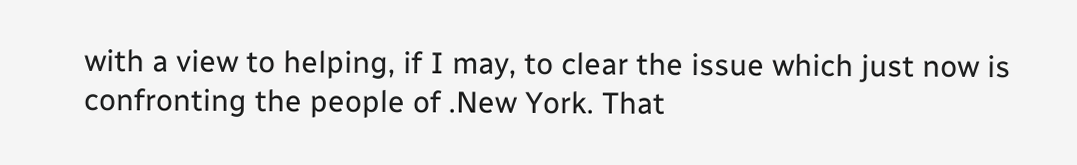with a view to helping, if I may, to clear the issue which just now is confronting the people of .New York. That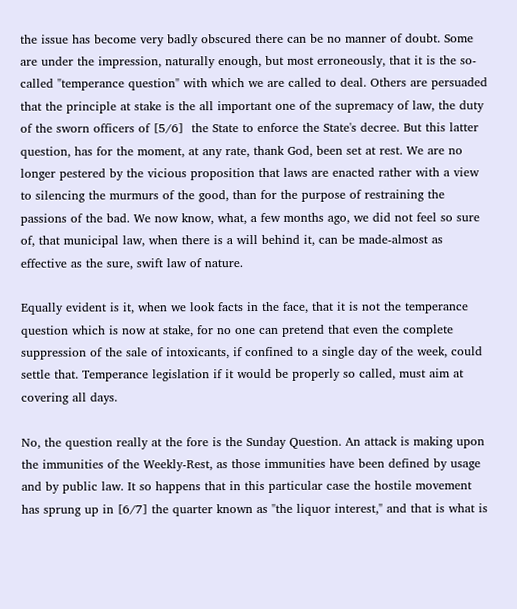the issue has become very badly obscured there can be no manner of doubt. Some are under the impression, naturally enough, but most erroneously, that it is the so-called "temperance question" with which we are called to deal. Others are persuaded that the principle at stake is the all important one of the supremacy of law, the duty of the sworn officers of [5/6]  the State to enforce the State's decree. But this latter question, has for the moment, at any rate, thank God, been set at rest. We are no longer pestered by the vicious proposition that laws are enacted rather with a view to silencing the murmurs of the good, than for the purpose of restraining the passions of the bad. We now know, what, a few months ago, we did not feel so sure of, that municipal law, when there is a will behind it, can be made-almost as effective as the sure, swift law of nature.

Equally evident is it, when we look facts in the face, that it is not the temperance question which is now at stake, for no one can pretend that even the complete suppression of the sale of intoxicants, if confined to a single day of the week, could settle that. Temperance legislation if it would be properly so called, must aim at covering all days.

No, the question really at the fore is the Sunday Question. An attack is making upon the immunities of the Weekly-Rest, as those immunities have been defined by usage and by public law. It so happens that in this particular case the hostile movement has sprung up in [6/7] the quarter known as "the liquor interest," and that is what is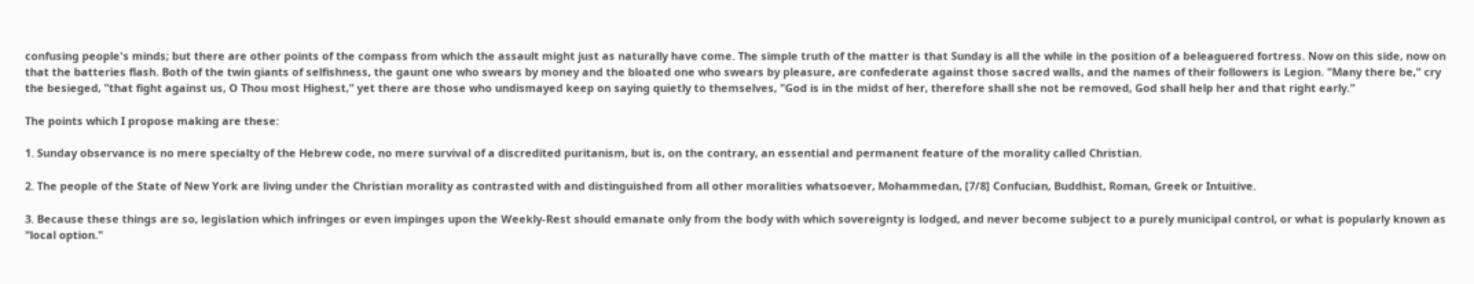confusing people's minds; but there are other points of the compass from which the assault might just as naturally have come. The simple truth of the matter is that Sunday is all the while in the position of a beleaguered fortress. Now on this side, now on that the batteries flash. Both of the twin giants of selfishness, the gaunt one who swears by money and the bloated one who swears by pleasure, are confederate against those sacred walls, and the names of their followers is Legion. "Many there be," cry the besieged, "that fight against us, O Thou most Highest," yet there are those who undismayed keep on saying quietly to themselves, "God is in the midst of her, therefore shall she not be removed, God shall help her and that right early."

The points which I propose making are these:

1. Sunday observance is no mere specialty of the Hebrew code, no mere survival of a discredited puritanism, but is, on the contrary, an essential and permanent feature of the morality called Christian.

2. The people of the State of New York are living under the Christian morality as contrasted with and distinguished from all other moralities whatsoever, Mohammedan, [7/8] Confucian, Buddhist, Roman, Greek or Intuitive.

3. Because these things are so, legislation which infringes or even impinges upon the Weekly-Rest should emanate only from the body with which sovereignty is lodged, and never become subject to a purely municipal control, or what is popularly known as "local option."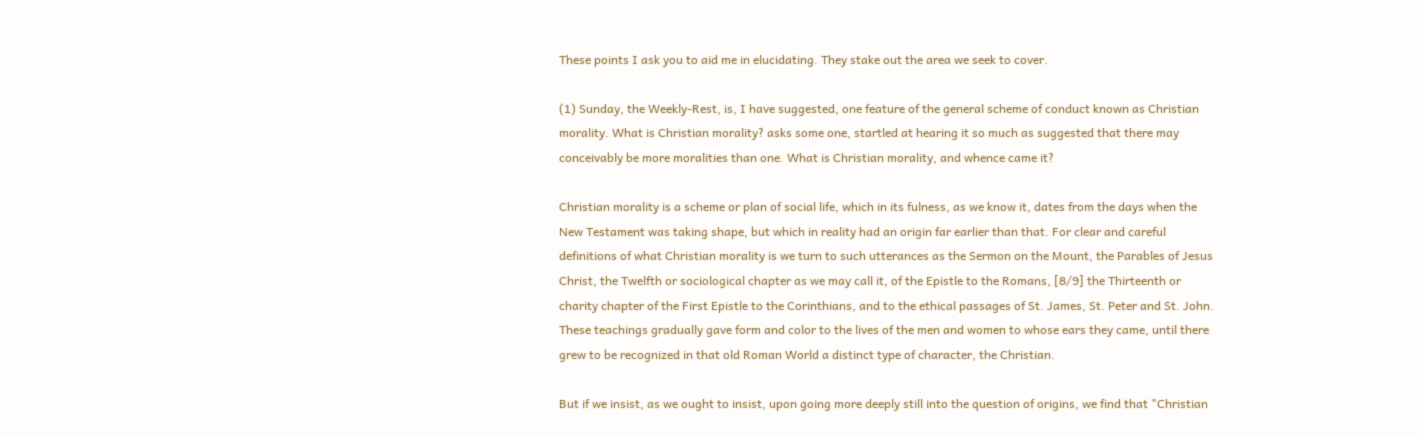These points I ask you to aid me in elucidating. They stake out the area we seek to cover.

(1) Sunday, the Weekly-Rest, is, I have suggested, one feature of the general scheme of conduct known as Christian morality. What is Christian morality? asks some one, startled at hearing it so much as suggested that there may conceivably be more moralities than one. What is Christian morality, and whence came it?

Christian morality is a scheme or plan of social life, which in its fulness, as we know it, dates from the days when the New Testament was taking shape, but which in reality had an origin far earlier than that. For clear and careful definitions of what Christian morality is we turn to such utterances as the Sermon on the Mount, the Parables of Jesus Christ, the Twelfth or sociological chapter as we may call it, of the Epistle to the Romans, [8/9] the Thirteenth or charity chapter of the First Epistle to the Corinthians, and to the ethical passages of St. James, St. Peter and St. John. These teachings gradually gave form and color to the lives of the men and women to whose ears they came, until there grew to be recognized in that old Roman World a distinct type of character, the Christian.

But if we insist, as we ought to insist, upon going more deeply still into the question of origins, we find that "Christian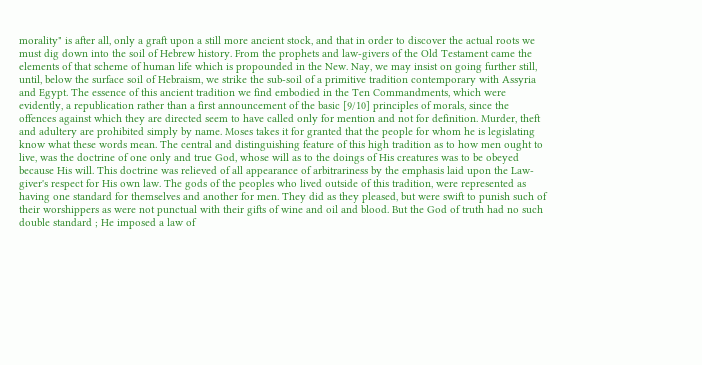morality" is after all, only a graft upon a still more ancient stock, and that in order to discover the actual roots we must dig down into the soil of Hebrew history. From the prophets and law-givers of the Old Testament came the elements of that scheme of human life which is propounded in the New. Nay, we may insist on going further still, until, below the surface soil of Hebraism, we strike the sub-soil of a primitive tradition contemporary with Assyria and Egypt. The essence of this ancient tradition we find embodied in the Ten Commandments, which were evidently, a republication rather than a first announcement of the basic [9/10] principles of morals, since the offences against which they are directed seem to have called only for mention and not for definition. Murder, theft and adultery are prohibited simply by name. Moses takes it for granted that the people for whom he is legislating know what these words mean. The central and distinguishing feature of this high tradition as to how men ought to live, was the doctrine of one only and true God, whose will as to the doings of His creatures was to be obeyed because His will. This doctrine was relieved of all appearance of arbitrariness by the emphasis laid upon the Law-giver's respect for His own law. The gods of the peoples who lived outside of this tradition, were represented as having one standard for themselves and another for men. They did as they pleased, but were swift to punish such of their worshippers as were not punctual with their gifts of wine and oil and blood. But the God of truth had no such double standard ; He imposed a law of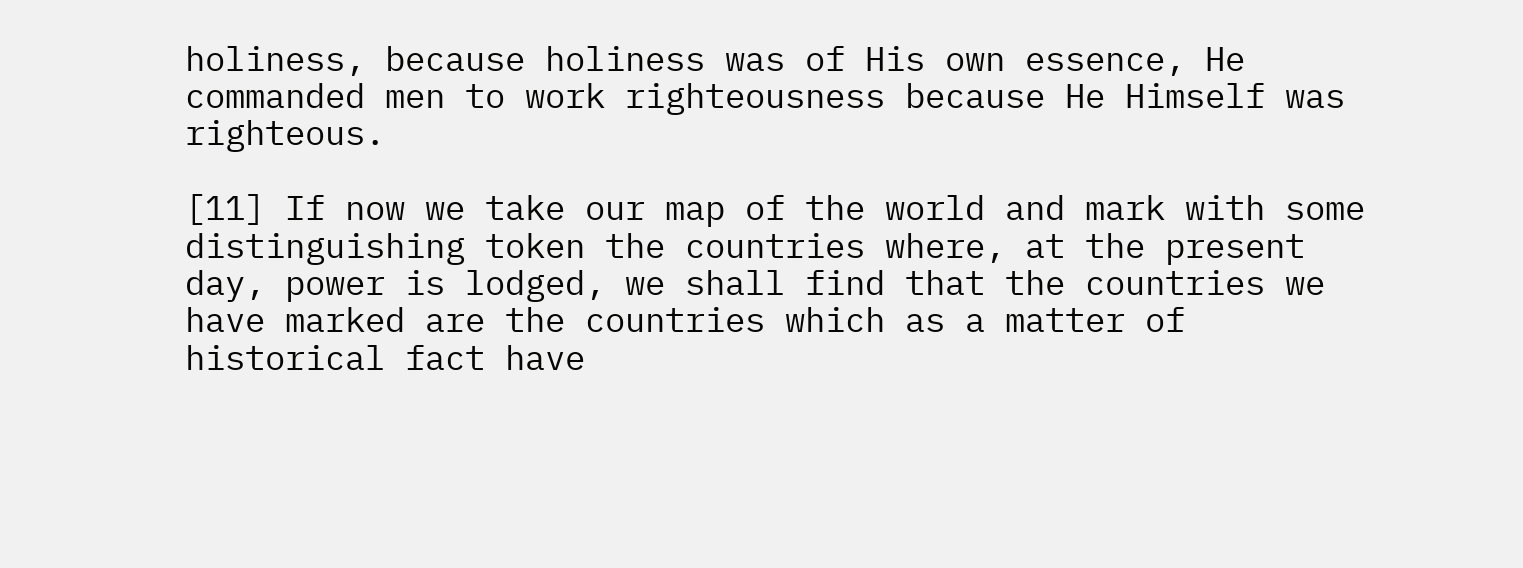holiness, because holiness was of His own essence, He commanded men to work righteousness because He Himself was righteous.

[11] If now we take our map of the world and mark with some distinguishing token the countries where, at the present day, power is lodged, we shall find that the countries we have marked are the countries which as a matter of historical fact have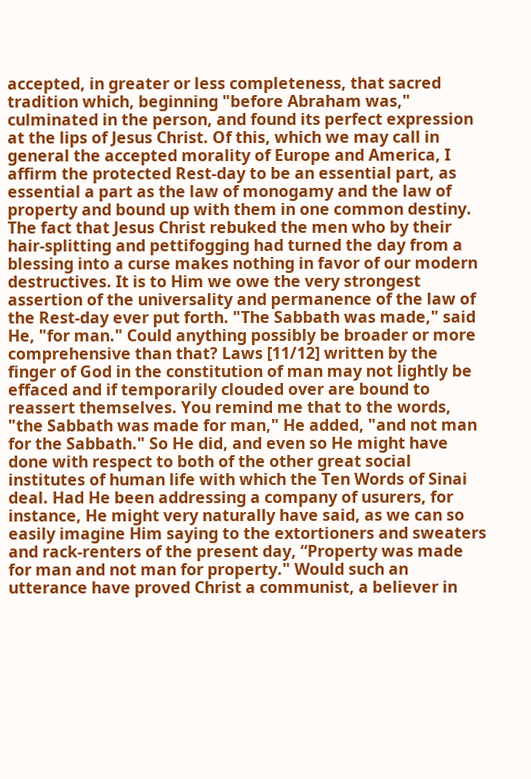accepted, in greater or less completeness, that sacred tradition which, beginning "before Abraham was," culminated in the person, and found its perfect expression at the lips of Jesus Christ. Of this, which we may call in general the accepted morality of Europe and America, I affirm the protected Rest-day to be an essential part, as essential a part as the law of monogamy and the law of property and bound up with them in one common destiny. The fact that Jesus Christ rebuked the men who by their hair-splitting and pettifogging had turned the day from a blessing into a curse makes nothing in favor of our modern destructives. It is to Him we owe the very strongest assertion of the universality and permanence of the law of the Rest-day ever put forth. "The Sabbath was made," said He, "for man." Could anything possibly be broader or more comprehensive than that? Laws [11/12] written by the finger of God in the constitution of man may not lightly be effaced and if temporarily clouded over are bound to reassert themselves. You remind me that to the words, "the Sabbath was made for man," He added, "and not man for the Sabbath." So He did, and even so He might have done with respect to both of the other great social institutes of human life with which the Ten Words of Sinai deal. Had He been addressing a company of usurers, for instance, He might very naturally have said, as we can so easily imagine Him saying to the extortioners and sweaters and rack-renters of the present day, “Property was made for man and not man for property." Would such an utterance have proved Christ a communist, a believer in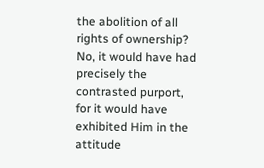the abolition of all rights of ownership? No, it would have had precisely the contrasted purport, for it would have exhibited Him in the attitude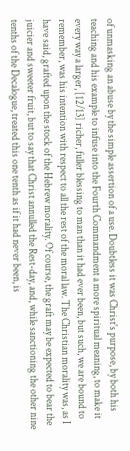of unmasking an abuse by the simple assertion of a use. Doubtless it was Christ's purpose, by both his teaching and his example to infuse into the Fourth Commandment a more spiritual meaning, to make it every way a larger, [12/13] richer, fuller blessing to man than it had ever been, but such, we are bound to remember, was his intention with respect to all the rest of the moral law. The Christian morality was, as I have said, grafted upon the stock of the Hebrew morality. Of course, the graft may be expected to bear the juicier and sweeter fruit, but to say that Christ annulled the Rest-day, and, while sanctioning the other nine tenths of the Decalogue, treated this one tenth as if it had never been, is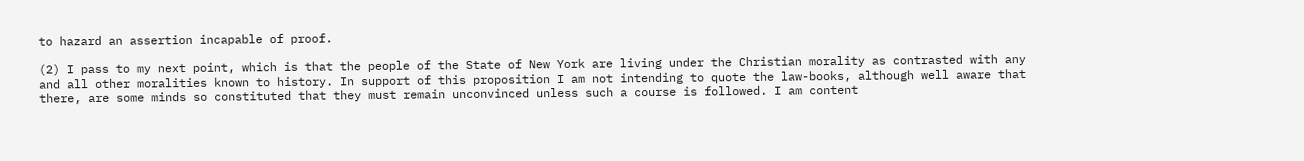to hazard an assertion incapable of proof.

(2) I pass to my next point, which is that the people of the State of New York are living under the Christian morality as contrasted with any and all other moralities known to history. In support of this proposition I am not intending to quote the law-books, although well aware that there, are some minds so constituted that they must remain unconvinced unless such a course is followed. I am content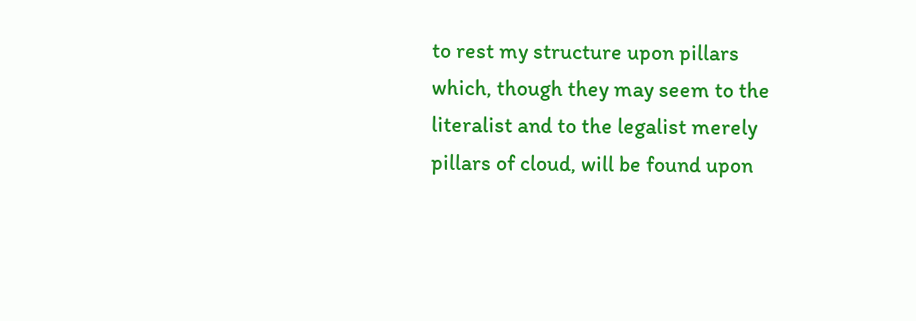to rest my structure upon pillars which, though they may seem to the literalist and to the legalist merely pillars of cloud, will be found upon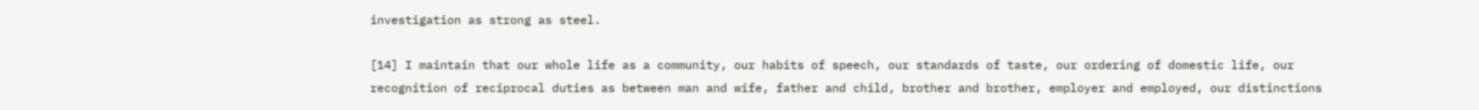investigation as strong as steel.

[14] I maintain that our whole life as a community, our habits of speech, our standards of taste, our ordering of domestic life, our recognition of reciprocal duties as between man and wife, father and child, brother and brother, employer and employed, our distinctions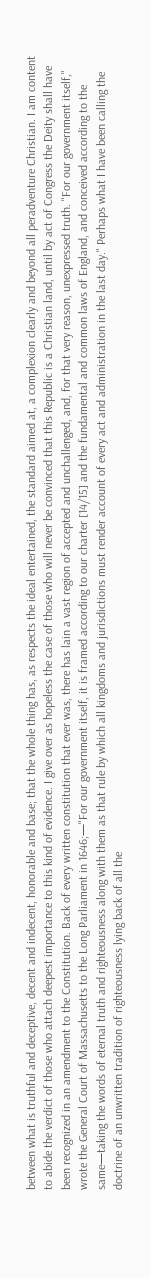between what is truthful and deceptive, decent and indecent, honorable and base; that the whole thing has, as respects the ideal entertained, the standard aimed at, a complexion clearly and beyond all peradventure Christian. I am content to abide the verdict of those who attach deepest importance to this kind of evidence. I give over as hopeless the case of those who will never be convinced that this Republic is a Christian land, until by act of Congress the Deity shall have been recognized in an amendment to the Constitution. Back of every written constitution that ever was, there has lain a vast region of accepted and unchallenged, and, for that very reason, unexpressed truth. "For our government itself," wrote the General Court of Massachusetts to the Long Parliament in 1646;—"For our government itself, it is framed according to our charter [14/15] and the fundamental and common laws of England, and conceived according to the same—taking the words of eternal truth and righteousness along with them as that rule by which all kingdoms and jurisdictions must render account of every act and administration in the last day." Perhaps what I have been calling the doctrine of an unwritten tradition of righteousness lying back of all the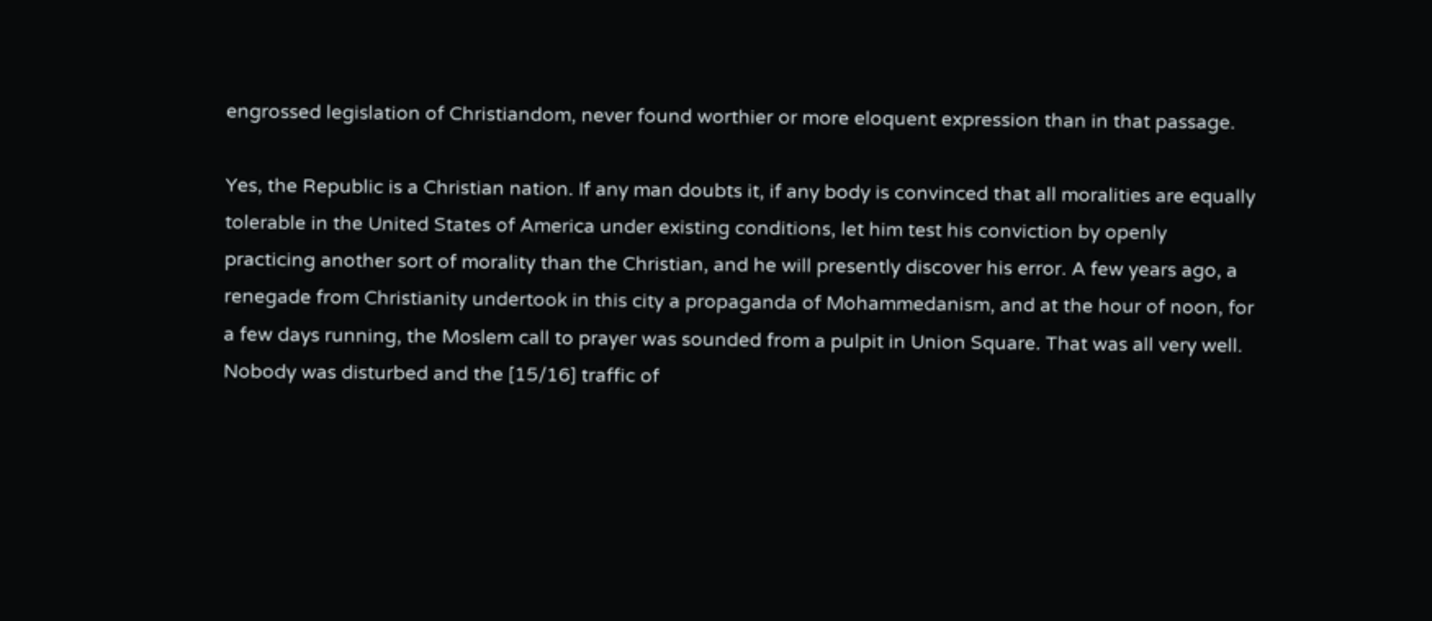engrossed legislation of Christiandom, never found worthier or more eloquent expression than in that passage.

Yes, the Republic is a Christian nation. If any man doubts it, if any body is convinced that all moralities are equally tolerable in the United States of America under existing conditions, let him test his conviction by openly practicing another sort of morality than the Christian, and he will presently discover his error. A few years ago, a renegade from Christianity undertook in this city a propaganda of Mohammedanism, and at the hour of noon, for a few days running, the Moslem call to prayer was sounded from a pulpit in Union Square. That was all very well. Nobody was disturbed and the [15/16] traffic of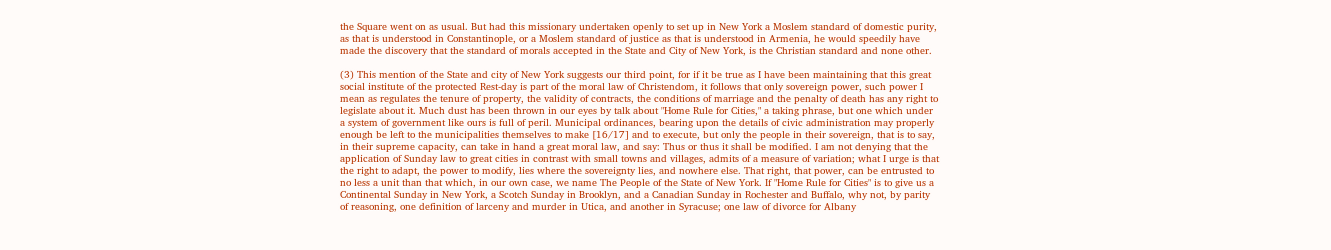the Square went on as usual. But had this missionary undertaken openly to set up in New York a Moslem standard of domestic purity, as that is understood in Constantinople, or a Moslem standard of justice as that is understood in Armenia, he would speedily have made the discovery that the standard of morals accepted in the State and City of New York, is the Christian standard and none other.

(3) This mention of the State and city of New York suggests our third point, for if it be true as I have been maintaining that this great social institute of the protected Rest-day is part of the moral law of Christendom, it follows that only sovereign power, such power I mean as regulates the tenure of property, the validity of contracts, the conditions of marriage and the penalty of death has any right to legislate about it. Much dust has been thrown in our eyes by talk about "Home Rule for Cities," a taking phrase, but one which under a system of government like ours is full of peril. Municipal ordinances, bearing upon the details of civic administration may properly enough be left to the municipalities themselves to make [16/17] and to execute, but only the people in their sovereign, that is to say, in their supreme capacity, can take in hand a great moral law, and say: Thus or thus it shall be modified. I am not denying that the application of Sunday law to great cities in contrast with small towns and villages, admits of a measure of variation; what I urge is that the right to adapt, the power to modify, lies where the sovereignty lies, and nowhere else. That right, that power, can be entrusted to no less a unit than that which, in our own case, we name The People of the State of New York. If "Home Rule for Cities" is to give us a Continental Sunday in New York, a Scotch Sunday in Brooklyn, and a Canadian Sunday in Rochester and Buffalo, why not, by parity of reasoning, one definition of larceny and murder in Utica, and another in Syracuse; one law of divorce for Albany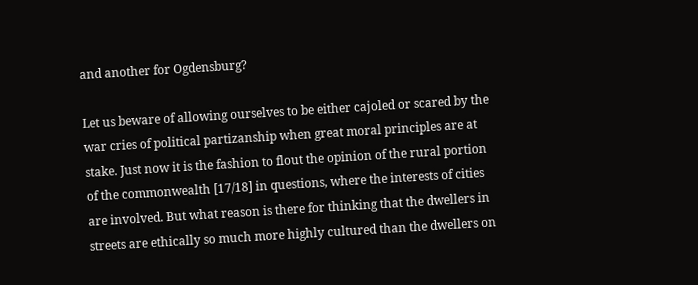and another for Ogdensburg?

Let us beware of allowing ourselves to be either cajoled or scared by the war cries of political partizanship when great moral principles are at stake. Just now it is the fashion to flout the opinion of the rural portion of the commonwealth [17/18] in questions, where the interests of cities are involved. But what reason is there for thinking that the dwellers in streets are ethically so much more highly cultured than the dwellers on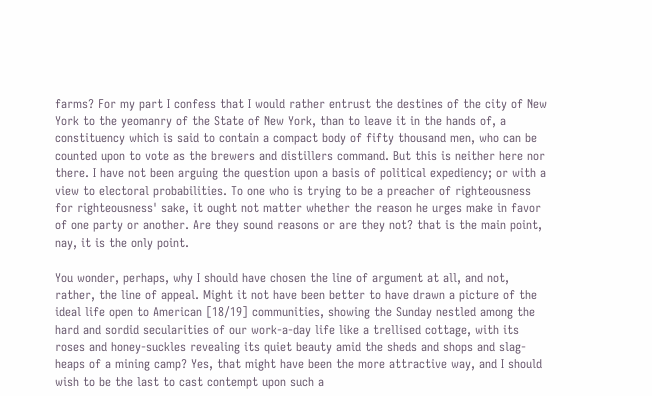farms? For my part I confess that I would rather entrust the destines of the city of New York to the yeomanry of the State of New York, than to leave it in the hands of, a constituency which is said to contain a compact body of fifty thousand men, who can be counted upon to vote as the brewers and distillers command. But this is neither here nor there. I have not been arguing the question upon a basis of political expediency; or with a view to electoral probabilities. To one who is trying to be a preacher of righteousness for righteousness' sake, it ought not matter whether the reason he urges make in favor of one party or another. Are they sound reasons or are they not? that is the main point, nay, it is the only point.

You wonder, perhaps, why I should have chosen the line of argument at all, and not, rather, the line of appeal. Might it not have been better to have drawn a picture of the ideal life open to American [18/19] communities, showing the Sunday nestled among the hard and sordid secularities of our work-a-day life like a trellised cottage, with its roses and honey-suckles revealing its quiet beauty amid the sheds and shops and slag-heaps of a mining camp? Yes, that might have been the more attractive way, and I should wish to be the last to cast contempt upon such a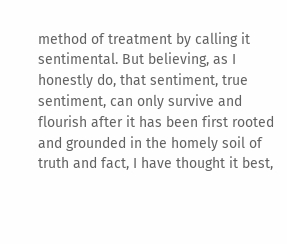method of treatment by calling it sentimental. But believing, as I honestly do, that sentiment, true sentiment, can only survive and flourish after it has been first rooted and grounded in the homely soil of truth and fact, I have thought it best,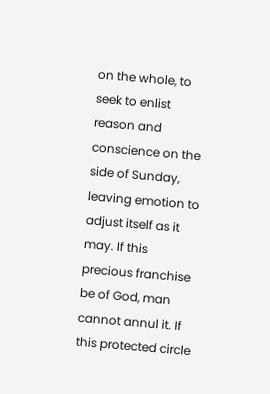on the whole, to seek to enlist reason and conscience on the side of Sunday, leaving emotion to adjust itself as it may. If this precious franchise be of God, man cannot annul it. If this protected circle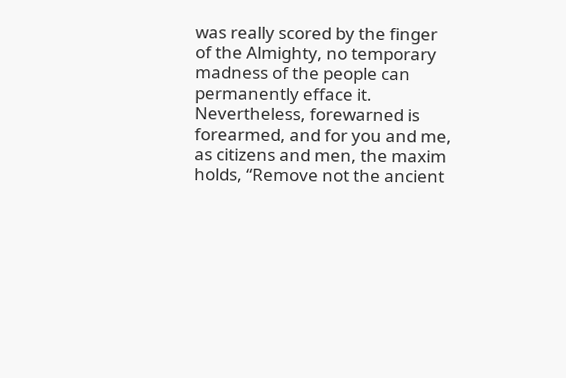was really scored by the finger of the Almighty, no temporary madness of the people can permanently efface it. Nevertheless, forewarned is forearmed, and for you and me, as citizens and men, the maxim holds, “Remove not the ancient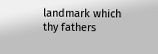landmark which thy fathers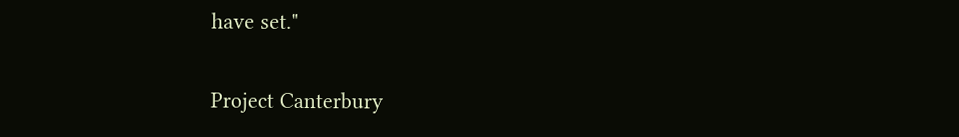have set."

Project Canterbury